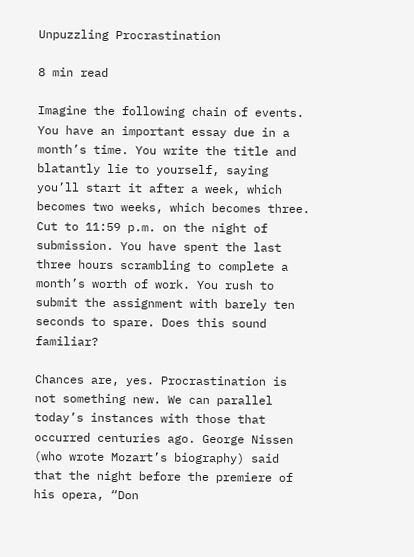Unpuzzling Procrastination

8 min read

Imagine the following chain of events. You have an important essay due in a month’s time. You write the title and blatantly lie to yourself, saying you’ll start it after a week, which becomes two weeks, which becomes three. Cut to 11:59 p.m. on the night of submission. You have spent the last three hours scrambling to complete a month’s worth of work. You rush to submit the assignment with barely ten seconds to spare. Does this sound familiar?

Chances are, yes. Procrastination is not something new. We can parallel today’s instances with those that occurred centuries ago. George Nissen (who wrote Mozart’s biography) said that the night before the premiere of his opera, “Don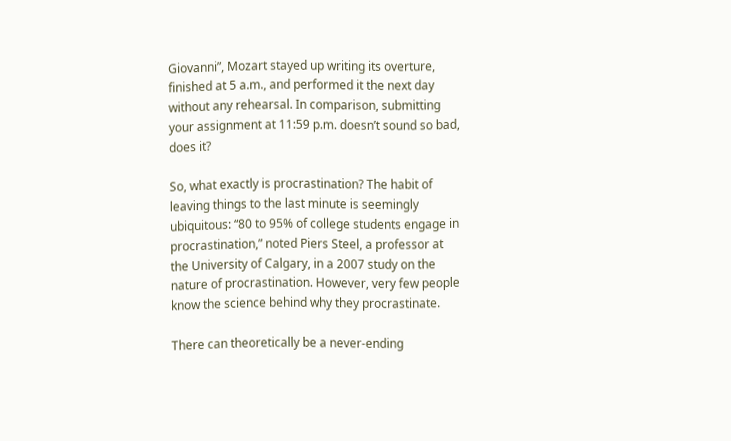Giovanni”, Mozart stayed up writing its overture, finished at 5 a.m., and performed it the next day without any rehearsal. In comparison, submitting your assignment at 11:59 p.m. doesn’t sound so bad, does it?

So, what exactly is procrastination? The habit of leaving things to the last minute is seemingly ubiquitous: “80 to 95% of college students engage in procrastination,” noted Piers Steel, a professor at the University of Calgary, in a 2007 study on the nature of procrastination. However, very few people know the science behind why they procrastinate.

There can theoretically be a never-ending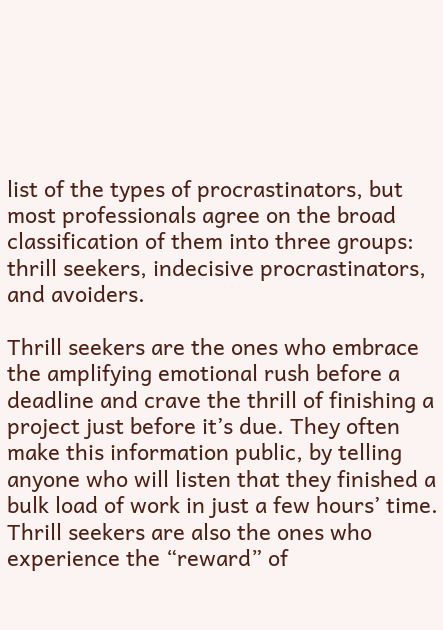list of the types of procrastinators, but most professionals agree on the broad classification of them into three groups: thrill seekers, indecisive procrastinators, and avoiders.

Thrill seekers are the ones who embrace the amplifying emotional rush before a deadline and crave the thrill of finishing a project just before it’s due. They often make this information public, by telling anyone who will listen that they finished a bulk load of work in just a few hours’ time. Thrill seekers are also the ones who experience the “reward” of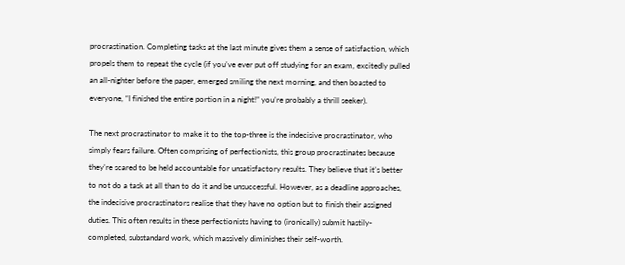procrastination. Completing tasks at the last minute gives them a sense of satisfaction, which propels them to repeat the cycle (if you’ve ever put off studying for an exam, excitedly pulled an all-nighter before the paper, emerged smiling the next morning, and then boasted to everyone, “I finished the entire portion in a night!” you’re probably a thrill seeker).

The next procrastinator to make it to the top-three is the indecisive procrastinator, who simply fears failure. Often comprising of perfectionists, this group procrastinates because they’re scared to be held accountable for unsatisfactory results. They believe that it’s better to not do a task at all than to do it and be unsuccessful. However, as a deadline approaches, the indecisive procrastinators realise that they have no option but to finish their assigned duties. This often results in these perfectionists having to (ironically) submit hastily-completed, substandard work, which massively diminishes their self-worth.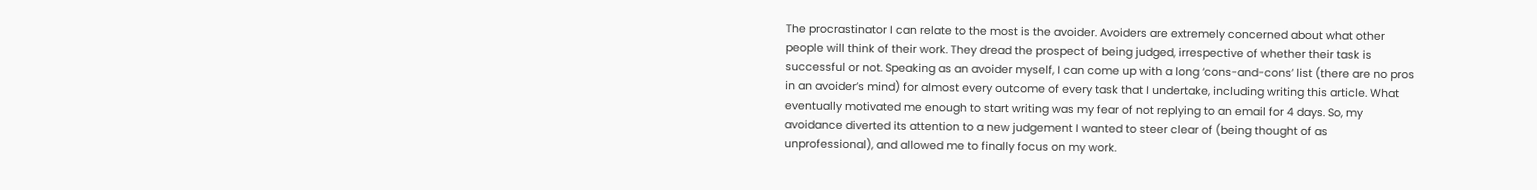The procrastinator I can relate to the most is the avoider. Avoiders are extremely concerned about what other people will think of their work. They dread the prospect of being judged, irrespective of whether their task is successful or not. Speaking as an avoider myself, I can come up with a long ‘cons-and-cons’ list (there are no pros in an avoider’s mind) for almost every outcome of every task that I undertake, including writing this article. What eventually motivated me enough to start writing was my fear of not replying to an email for 4 days. So, my avoidance diverted its attention to a new judgement I wanted to steer clear of (being thought of as unprofessional), and allowed me to finally focus on my work.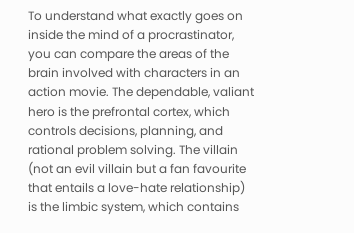To understand what exactly goes on inside the mind of a procrastinator, you can compare the areas of the brain involved with characters in an action movie. The dependable, valiant hero is the prefrontal cortex, which controls decisions, planning, and rational problem solving. The villain (not an evil villain but a fan favourite that entails a love-hate relationship) is the limbic system, which contains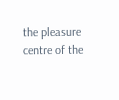the pleasure centre of the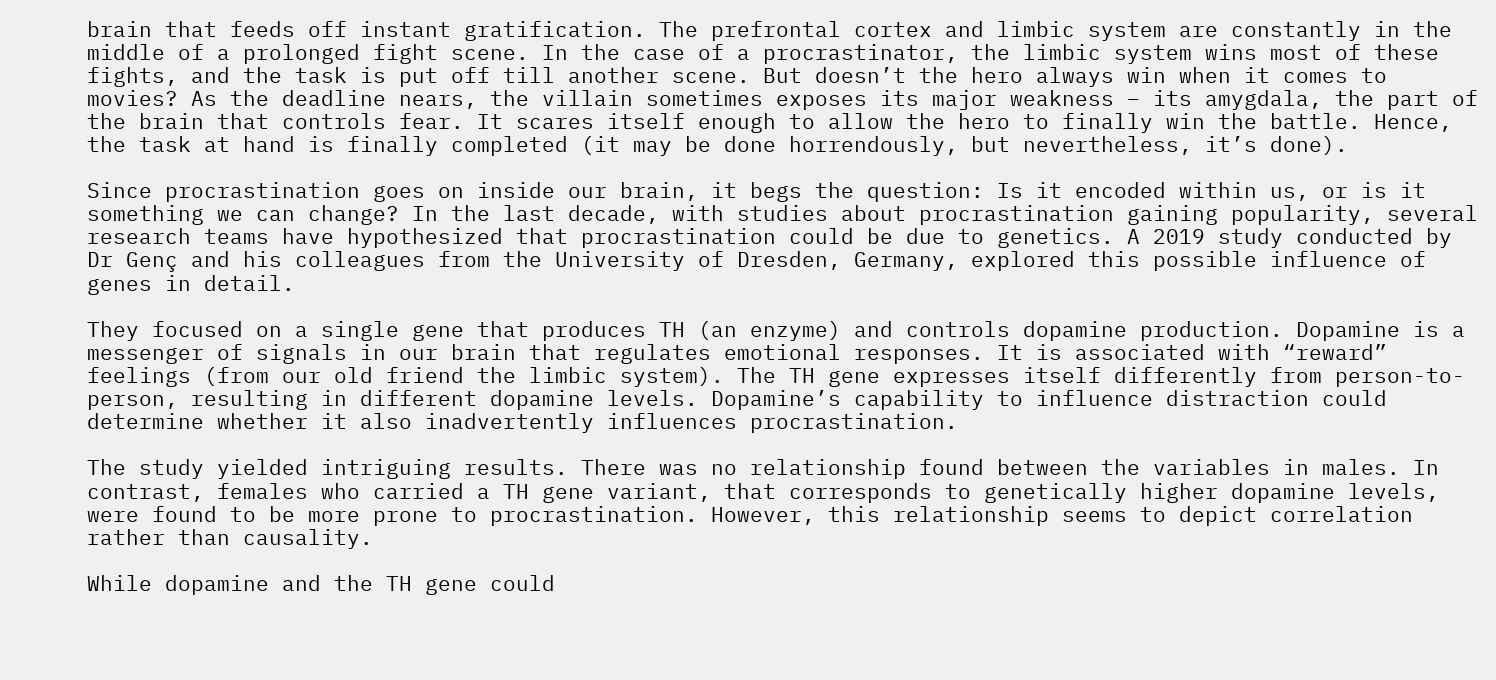brain that feeds off instant gratification. The prefrontal cortex and limbic system are constantly in the middle of a prolonged fight scene. In the case of a procrastinator, the limbic system wins most of these fights, and the task is put off till another scene. But doesn’t the hero always win when it comes to movies? As the deadline nears, the villain sometimes exposes its major weakness – its amygdala, the part of the brain that controls fear. It scares itself enough to allow the hero to finally win the battle. Hence, the task at hand is finally completed (it may be done horrendously, but nevertheless, it’s done).

Since procrastination goes on inside our brain, it begs the question: Is it encoded within us, or is it something we can change? In the last decade, with studies about procrastination gaining popularity, several research teams have hypothesized that procrastination could be due to genetics. A 2019 study conducted by Dr Genç and his colleagues from the University of Dresden, Germany, explored this possible influence of genes in detail.

They focused on a single gene that produces TH (an enzyme) and controls dopamine production. Dopamine is a messenger of signals in our brain that regulates emotional responses. It is associated with “reward” feelings (from our old friend the limbic system). The TH gene expresses itself differently from person-to-person, resulting in different dopamine levels. Dopamine’s capability to influence distraction could determine whether it also inadvertently influences procrastination.

The study yielded intriguing results. There was no relationship found between the variables in males. In contrast, females who carried a TH gene variant, that corresponds to genetically higher dopamine levels, were found to be more prone to procrastination. However, this relationship seems to depict correlation rather than causality.

While dopamine and the TH gene could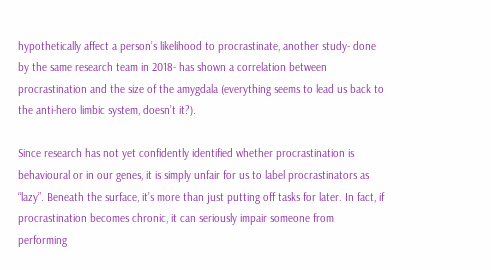hypothetically affect a person’s likelihood to procrastinate, another study- done by the same research team in 2018- has shown a correlation between procrastination and the size of the amygdala (everything seems to lead us back to the anti-hero limbic system, doesn’t it?).

Since research has not yet confidently identified whether procrastination is behavioural or in our genes, it is simply unfair for us to label procrastinators as “lazy”. Beneath the surface, it’s more than just putting off tasks for later. In fact, if procrastination becomes chronic, it can seriously impair someone from performing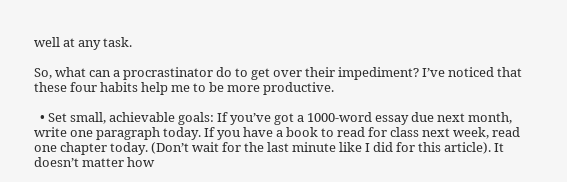well at any task.

So, what can a procrastinator do to get over their impediment? I’ve noticed that these four habits help me to be more productive.

  • Set small, achievable goals: If you’ve got a 1000-word essay due next month, write one paragraph today. If you have a book to read for class next week, read one chapter today. (Don’t wait for the last minute like I did for this article). It doesn’t matter how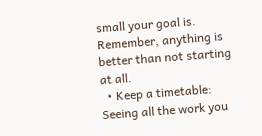small your goal is. Remember, anything is better than not starting at all.
  • Keep a timetable: Seeing all the work you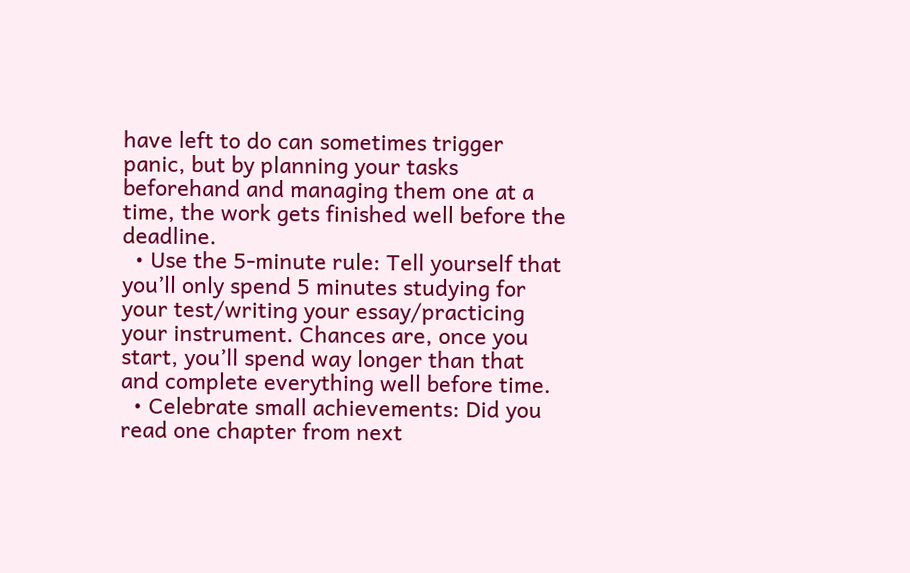have left to do can sometimes trigger panic, but by planning your tasks beforehand and managing them one at a time, the work gets finished well before the deadline.
  • Use the 5-minute rule: Tell yourself that you’ll only spend 5 minutes studying for your test/writing your essay/practicing your instrument. Chances are, once you start, you’ll spend way longer than that and complete everything well before time.
  • Celebrate small achievements: Did you read one chapter from next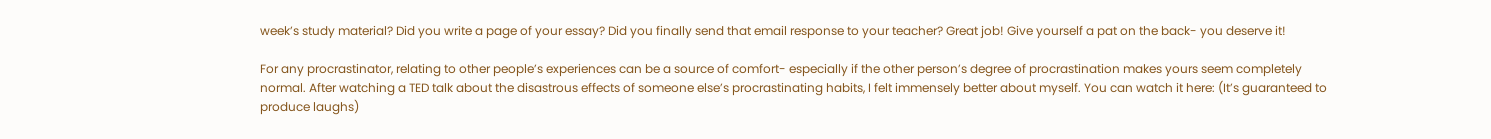week’s study material? Did you write a page of your essay? Did you finally send that email response to your teacher? Great job! Give yourself a pat on the back- you deserve it!

For any procrastinator, relating to other people’s experiences can be a source of comfort- especially if the other person’s degree of procrastination makes yours seem completely normal. After watching a TED talk about the disastrous effects of someone else’s procrastinating habits, I felt immensely better about myself. You can watch it here: (It’s guaranteed to produce laughs)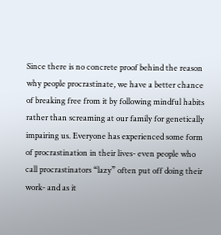Since there is no concrete proof behind the reason why people procrastinate, we have a better chance of breaking free from it by following mindful habits rather than screaming at our family for genetically impairing us. Everyone has experienced some form of procrastination in their lives- even people who call procrastinators “lazy” often put off doing their work- and as it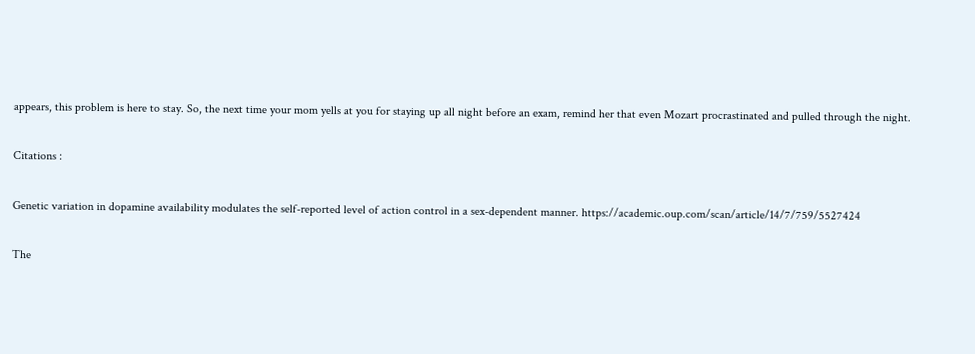appears, this problem is here to stay. So, the next time your mom yells at you for staying up all night before an exam, remind her that even Mozart procrastinated and pulled through the night.

Citations :

Genetic variation in dopamine availability modulates the self-reported level of action control in a sex-dependent manner. https://academic.oup.com/scan/article/14/7/759/5527424

The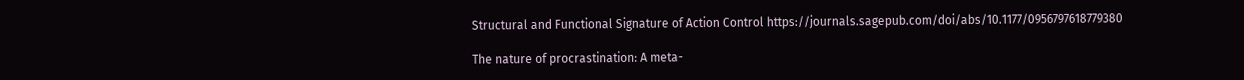Structural and Functional Signature of Action Control https://journals.sagepub.com/doi/abs/10.1177/0956797618779380

The nature of procrastination: A meta-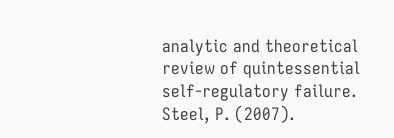analytic and theoretical review of quintessential self-regulatory failure. Steel, P. (2007).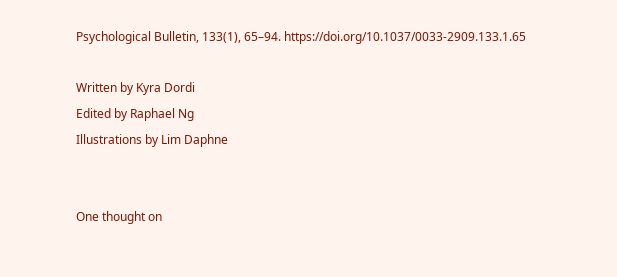Psychological Bulletin, 133(1), 65–94. https://doi.org/10.1037/0033-2909.133.1.65

Written by Kyra Dordi
Edited by Raphael Ng
Illustrations by Lim Daphne


One thought on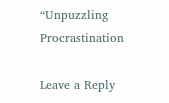“Unpuzzling Procrastination

Leave a Reply